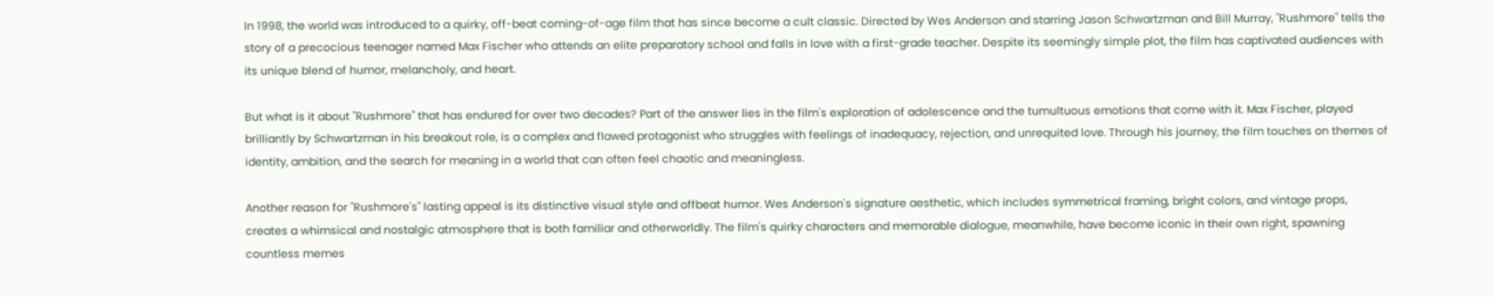In 1998, the world was introduced to a quirky, off-beat coming-of-age film that has since become a cult classic. Directed by Wes Anderson and starring Jason Schwartzman and Bill Murray, "Rushmore" tells the story of a precocious teenager named Max Fischer who attends an elite preparatory school and falls in love with a first-grade teacher. Despite its seemingly simple plot, the film has captivated audiences with its unique blend of humor, melancholy, and heart.

But what is it about "Rushmore" that has endured for over two decades? Part of the answer lies in the film's exploration of adolescence and the tumultuous emotions that come with it. Max Fischer, played brilliantly by Schwartzman in his breakout role, is a complex and flawed protagonist who struggles with feelings of inadequacy, rejection, and unrequited love. Through his journey, the film touches on themes of identity, ambition, and the search for meaning in a world that can often feel chaotic and meaningless.

Another reason for "Rushmore's" lasting appeal is its distinctive visual style and offbeat humor. Wes Anderson's signature aesthetic, which includes symmetrical framing, bright colors, and vintage props, creates a whimsical and nostalgic atmosphere that is both familiar and otherworldly. The film's quirky characters and memorable dialogue, meanwhile, have become iconic in their own right, spawning countless memes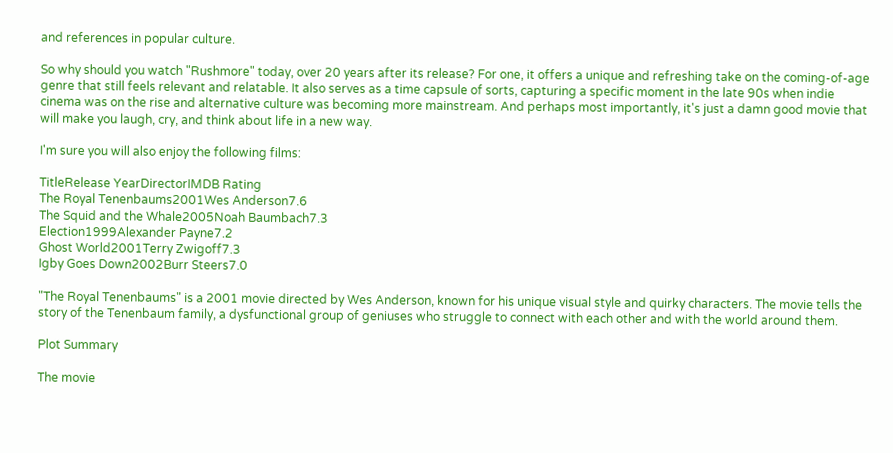and references in popular culture.

So why should you watch "Rushmore" today, over 20 years after its release? For one, it offers a unique and refreshing take on the coming-of-age genre that still feels relevant and relatable. It also serves as a time capsule of sorts, capturing a specific moment in the late 90s when indie cinema was on the rise and alternative culture was becoming more mainstream. And perhaps most importantly, it's just a damn good movie that will make you laugh, cry, and think about life in a new way.

I'm sure you will also enjoy the following films:

TitleRelease YearDirectorIMDB Rating
The Royal Tenenbaums2001Wes Anderson7.6
The Squid and the Whale2005Noah Baumbach7.3
Election1999Alexander Payne7.2
Ghost World2001Terry Zwigoff7.3
Igby Goes Down2002Burr Steers7.0

"The Royal Tenenbaums" is a 2001 movie directed by Wes Anderson, known for his unique visual style and quirky characters. The movie tells the story of the Tenenbaum family, a dysfunctional group of geniuses who struggle to connect with each other and with the world around them.

Plot Summary

The movie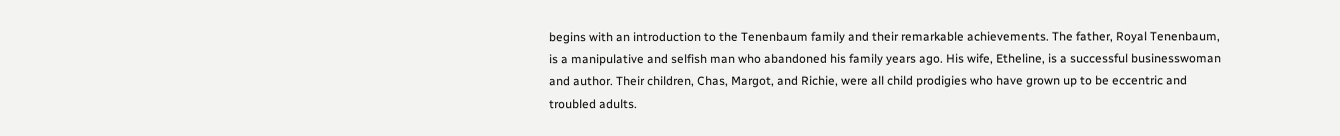begins with an introduction to the Tenenbaum family and their remarkable achievements. The father, Royal Tenenbaum, is a manipulative and selfish man who abandoned his family years ago. His wife, Etheline, is a successful businesswoman and author. Their children, Chas, Margot, and Richie, were all child prodigies who have grown up to be eccentric and troubled adults.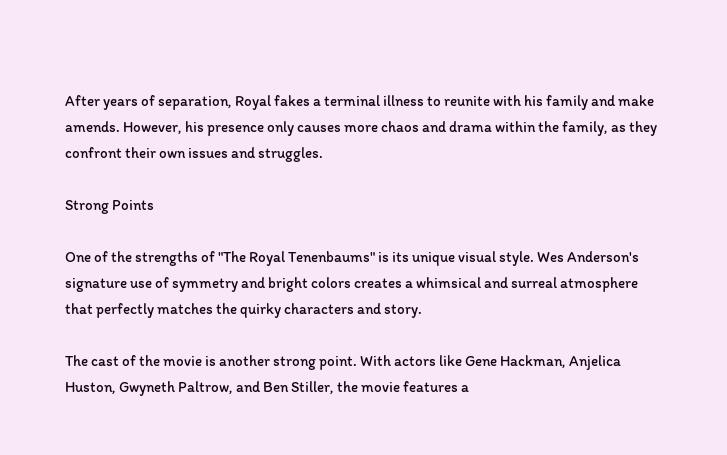After years of separation, Royal fakes a terminal illness to reunite with his family and make amends. However, his presence only causes more chaos and drama within the family, as they confront their own issues and struggles.

Strong Points

One of the strengths of "The Royal Tenenbaums" is its unique visual style. Wes Anderson's signature use of symmetry and bright colors creates a whimsical and surreal atmosphere that perfectly matches the quirky characters and story.

The cast of the movie is another strong point. With actors like Gene Hackman, Anjelica Huston, Gwyneth Paltrow, and Ben Stiller, the movie features a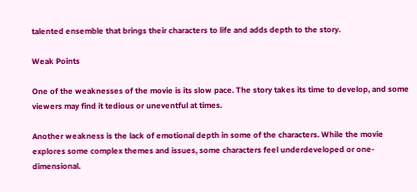talented ensemble that brings their characters to life and adds depth to the story.

Weak Points

One of the weaknesses of the movie is its slow pace. The story takes its time to develop, and some viewers may find it tedious or uneventful at times.

Another weakness is the lack of emotional depth in some of the characters. While the movie explores some complex themes and issues, some characters feel underdeveloped or one-dimensional.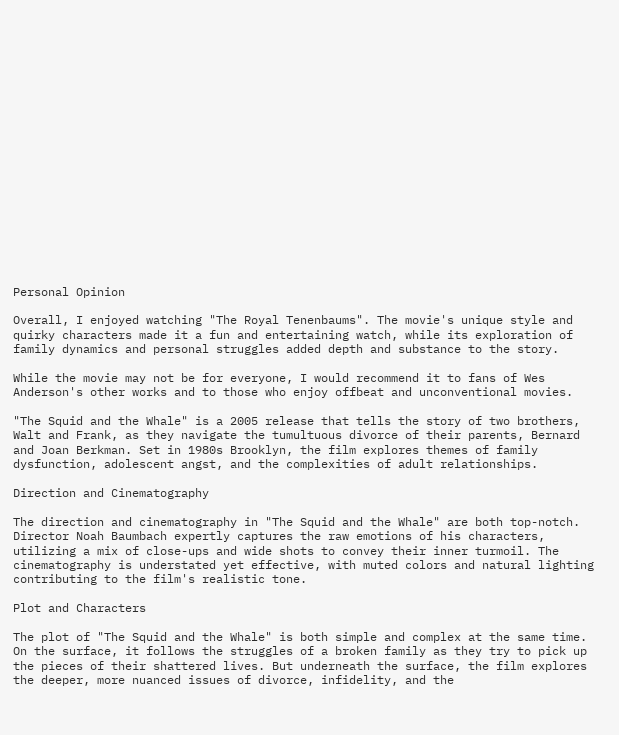Personal Opinion

Overall, I enjoyed watching "The Royal Tenenbaums". The movie's unique style and quirky characters made it a fun and entertaining watch, while its exploration of family dynamics and personal struggles added depth and substance to the story.

While the movie may not be for everyone, I would recommend it to fans of Wes Anderson's other works and to those who enjoy offbeat and unconventional movies.

"The Squid and the Whale" is a 2005 release that tells the story of two brothers, Walt and Frank, as they navigate the tumultuous divorce of their parents, Bernard and Joan Berkman. Set in 1980s Brooklyn, the film explores themes of family dysfunction, adolescent angst, and the complexities of adult relationships.

Direction and Cinematography

The direction and cinematography in "The Squid and the Whale" are both top-notch. Director Noah Baumbach expertly captures the raw emotions of his characters, utilizing a mix of close-ups and wide shots to convey their inner turmoil. The cinematography is understated yet effective, with muted colors and natural lighting contributing to the film's realistic tone.

Plot and Characters

The plot of "The Squid and the Whale" is both simple and complex at the same time. On the surface, it follows the struggles of a broken family as they try to pick up the pieces of their shattered lives. But underneath the surface, the film explores the deeper, more nuanced issues of divorce, infidelity, and the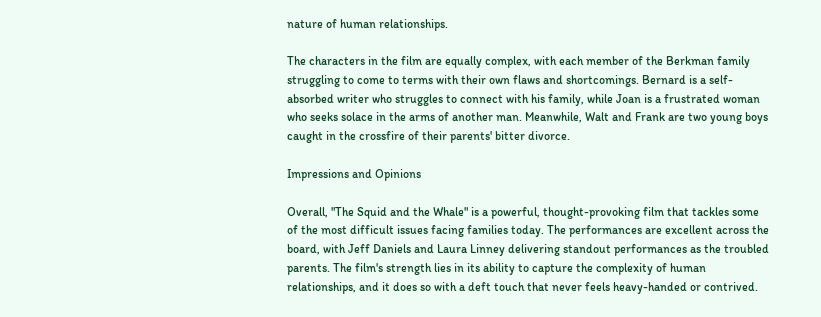nature of human relationships.

The characters in the film are equally complex, with each member of the Berkman family struggling to come to terms with their own flaws and shortcomings. Bernard is a self-absorbed writer who struggles to connect with his family, while Joan is a frustrated woman who seeks solace in the arms of another man. Meanwhile, Walt and Frank are two young boys caught in the crossfire of their parents' bitter divorce.

Impressions and Opinions

Overall, "The Squid and the Whale" is a powerful, thought-provoking film that tackles some of the most difficult issues facing families today. The performances are excellent across the board, with Jeff Daniels and Laura Linney delivering standout performances as the troubled parents. The film's strength lies in its ability to capture the complexity of human relationships, and it does so with a deft touch that never feels heavy-handed or contrived.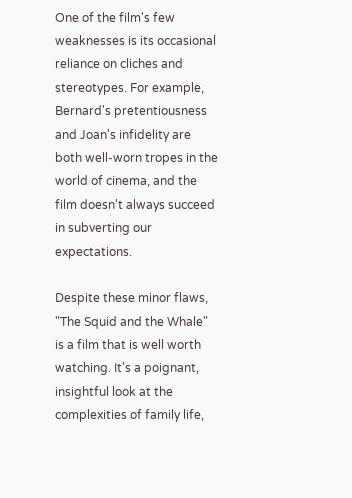One of the film's few weaknesses is its occasional reliance on cliches and stereotypes. For example, Bernard's pretentiousness and Joan's infidelity are both well-worn tropes in the world of cinema, and the film doesn't always succeed in subverting our expectations.

Despite these minor flaws, "The Squid and the Whale" is a film that is well worth watching. It's a poignant, insightful look at the complexities of family life,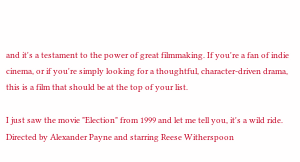and it's a testament to the power of great filmmaking. If you're a fan of indie cinema, or if you're simply looking for a thoughtful, character-driven drama, this is a film that should be at the top of your list.

I just saw the movie "Election" from 1999 and let me tell you, it's a wild ride. Directed by Alexander Payne and starring Reese Witherspoon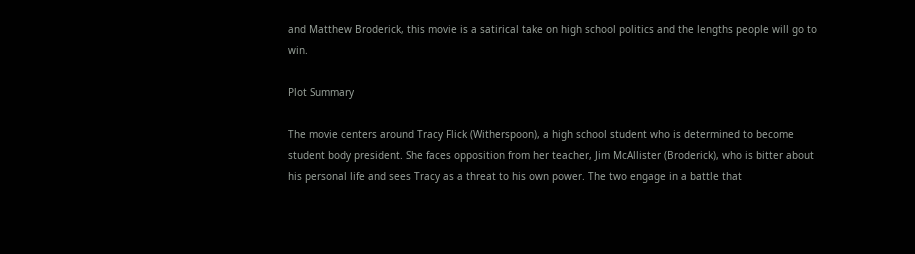and Matthew Broderick, this movie is a satirical take on high school politics and the lengths people will go to win.

Plot Summary

The movie centers around Tracy Flick (Witherspoon), a high school student who is determined to become student body president. She faces opposition from her teacher, Jim McAllister (Broderick), who is bitter about his personal life and sees Tracy as a threat to his own power. The two engage in a battle that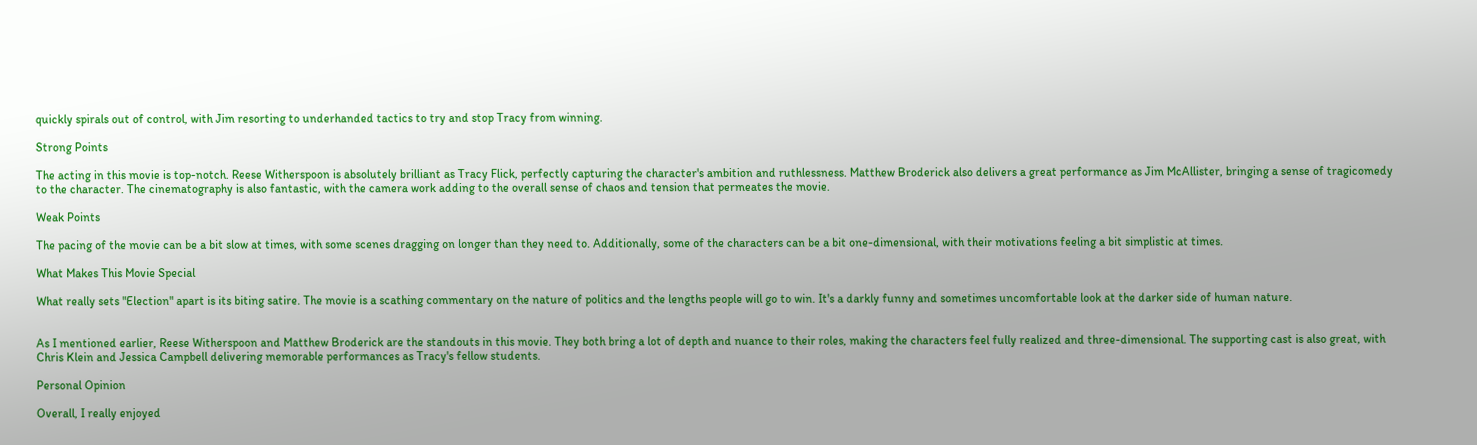quickly spirals out of control, with Jim resorting to underhanded tactics to try and stop Tracy from winning.

Strong Points

The acting in this movie is top-notch. Reese Witherspoon is absolutely brilliant as Tracy Flick, perfectly capturing the character's ambition and ruthlessness. Matthew Broderick also delivers a great performance as Jim McAllister, bringing a sense of tragicomedy to the character. The cinematography is also fantastic, with the camera work adding to the overall sense of chaos and tension that permeates the movie.

Weak Points

The pacing of the movie can be a bit slow at times, with some scenes dragging on longer than they need to. Additionally, some of the characters can be a bit one-dimensional, with their motivations feeling a bit simplistic at times.

What Makes This Movie Special

What really sets "Election" apart is its biting satire. The movie is a scathing commentary on the nature of politics and the lengths people will go to win. It's a darkly funny and sometimes uncomfortable look at the darker side of human nature.


As I mentioned earlier, Reese Witherspoon and Matthew Broderick are the standouts in this movie. They both bring a lot of depth and nuance to their roles, making the characters feel fully realized and three-dimensional. The supporting cast is also great, with Chris Klein and Jessica Campbell delivering memorable performances as Tracy's fellow students.

Personal Opinion

Overall, I really enjoyed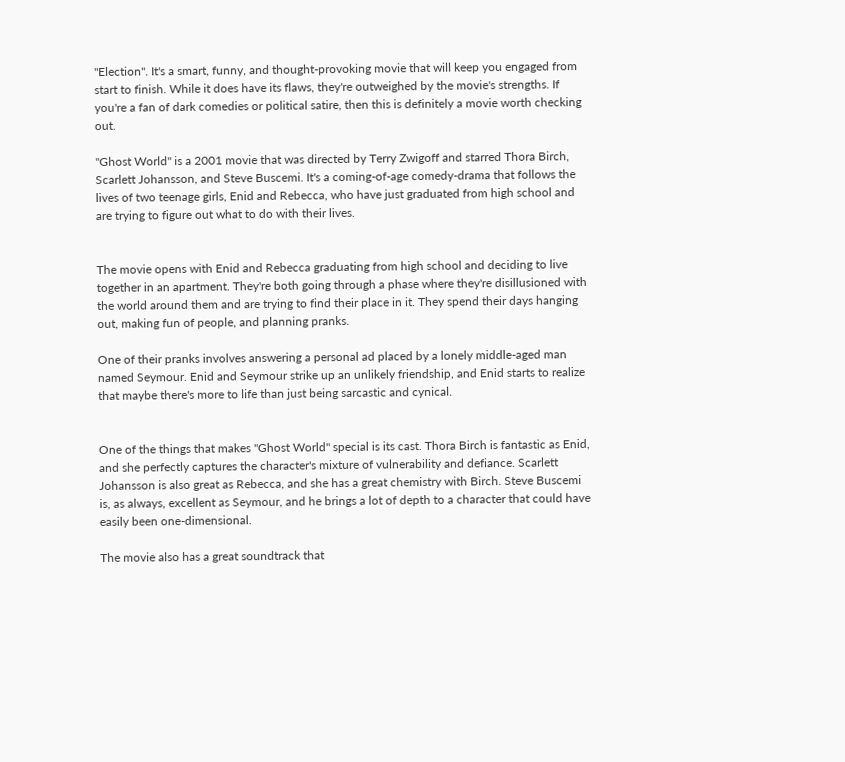"Election". It's a smart, funny, and thought-provoking movie that will keep you engaged from start to finish. While it does have its flaws, they're outweighed by the movie's strengths. If you're a fan of dark comedies or political satire, then this is definitely a movie worth checking out.

"Ghost World" is a 2001 movie that was directed by Terry Zwigoff and starred Thora Birch, Scarlett Johansson, and Steve Buscemi. It's a coming-of-age comedy-drama that follows the lives of two teenage girls, Enid and Rebecca, who have just graduated from high school and are trying to figure out what to do with their lives.


The movie opens with Enid and Rebecca graduating from high school and deciding to live together in an apartment. They're both going through a phase where they're disillusioned with the world around them and are trying to find their place in it. They spend their days hanging out, making fun of people, and planning pranks.

One of their pranks involves answering a personal ad placed by a lonely middle-aged man named Seymour. Enid and Seymour strike up an unlikely friendship, and Enid starts to realize that maybe there's more to life than just being sarcastic and cynical.


One of the things that makes "Ghost World" special is its cast. Thora Birch is fantastic as Enid, and she perfectly captures the character's mixture of vulnerability and defiance. Scarlett Johansson is also great as Rebecca, and she has a great chemistry with Birch. Steve Buscemi is, as always, excellent as Seymour, and he brings a lot of depth to a character that could have easily been one-dimensional.

The movie also has a great soundtrack that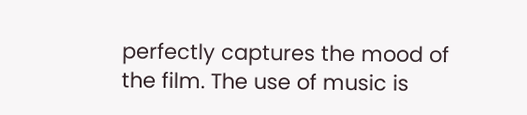perfectly captures the mood of the film. The use of music is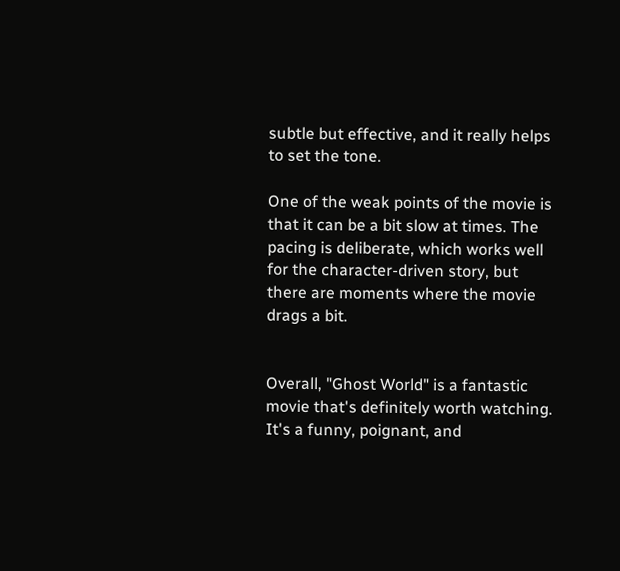subtle but effective, and it really helps to set the tone.

One of the weak points of the movie is that it can be a bit slow at times. The pacing is deliberate, which works well for the character-driven story, but there are moments where the movie drags a bit.


Overall, "Ghost World" is a fantastic movie that's definitely worth watching. It's a funny, poignant, and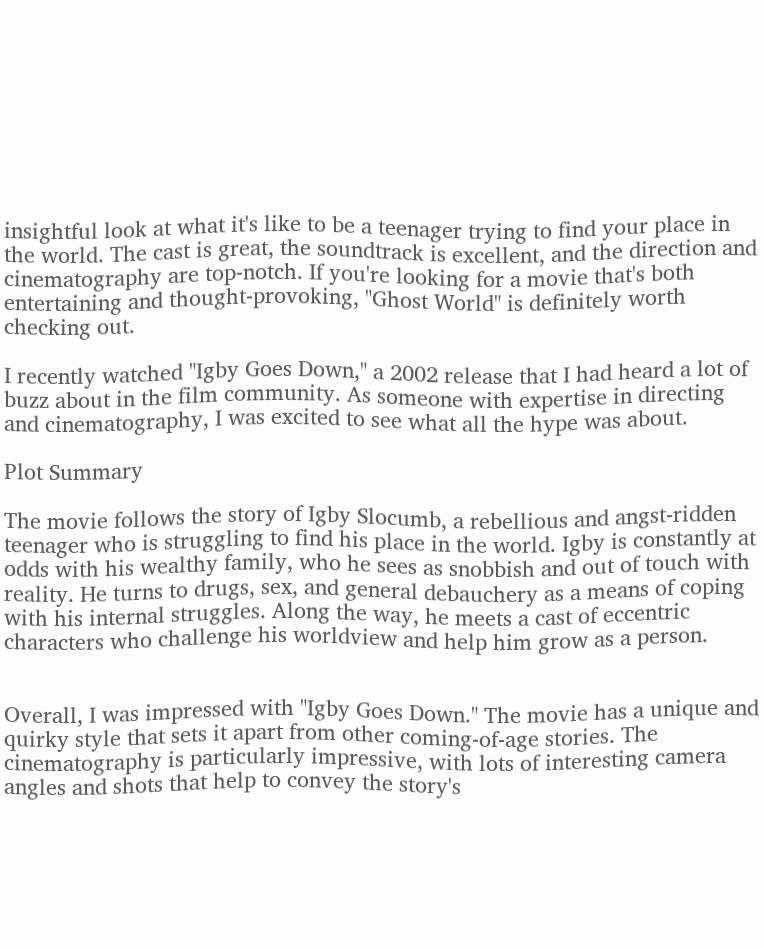insightful look at what it's like to be a teenager trying to find your place in the world. The cast is great, the soundtrack is excellent, and the direction and cinematography are top-notch. If you're looking for a movie that's both entertaining and thought-provoking, "Ghost World" is definitely worth checking out.

I recently watched "Igby Goes Down," a 2002 release that I had heard a lot of buzz about in the film community. As someone with expertise in directing and cinematography, I was excited to see what all the hype was about.

Plot Summary

The movie follows the story of Igby Slocumb, a rebellious and angst-ridden teenager who is struggling to find his place in the world. Igby is constantly at odds with his wealthy family, who he sees as snobbish and out of touch with reality. He turns to drugs, sex, and general debauchery as a means of coping with his internal struggles. Along the way, he meets a cast of eccentric characters who challenge his worldview and help him grow as a person.


Overall, I was impressed with "Igby Goes Down." The movie has a unique and quirky style that sets it apart from other coming-of-age stories. The cinematography is particularly impressive, with lots of interesting camera angles and shots that help to convey the story's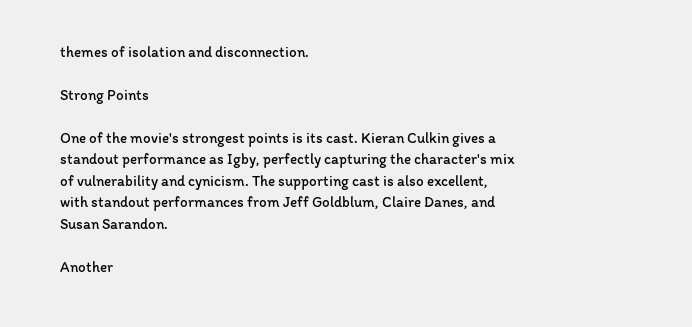themes of isolation and disconnection.

Strong Points

One of the movie's strongest points is its cast. Kieran Culkin gives a standout performance as Igby, perfectly capturing the character's mix of vulnerability and cynicism. The supporting cast is also excellent, with standout performances from Jeff Goldblum, Claire Danes, and Susan Sarandon.

Another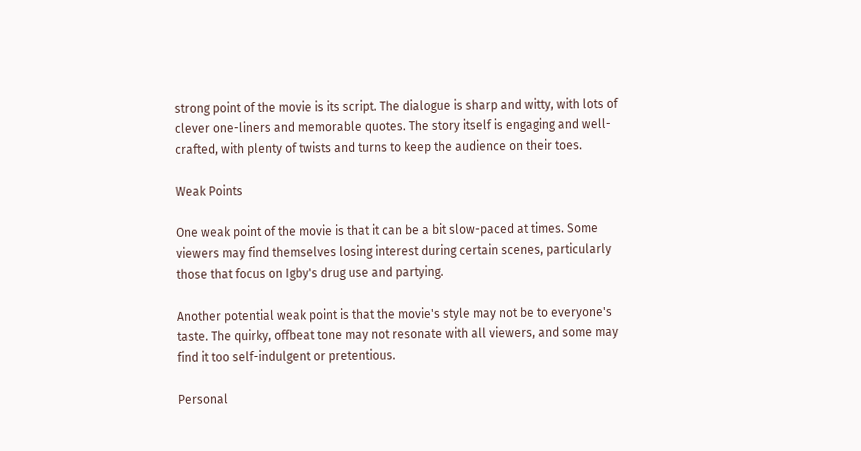strong point of the movie is its script. The dialogue is sharp and witty, with lots of clever one-liners and memorable quotes. The story itself is engaging and well-crafted, with plenty of twists and turns to keep the audience on their toes.

Weak Points

One weak point of the movie is that it can be a bit slow-paced at times. Some viewers may find themselves losing interest during certain scenes, particularly those that focus on Igby's drug use and partying.

Another potential weak point is that the movie's style may not be to everyone's taste. The quirky, offbeat tone may not resonate with all viewers, and some may find it too self-indulgent or pretentious.

Personal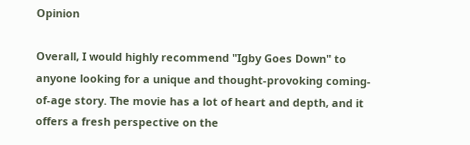Opinion

Overall, I would highly recommend "Igby Goes Down" to anyone looking for a unique and thought-provoking coming-of-age story. The movie has a lot of heart and depth, and it offers a fresh perspective on the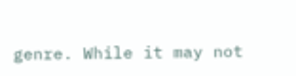genre. While it may not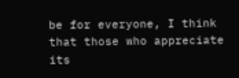be for everyone, I think that those who appreciate its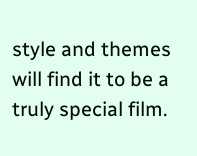style and themes will find it to be a truly special film.